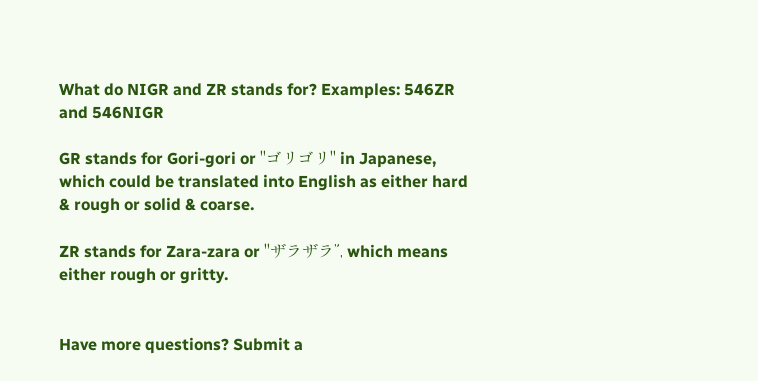What do NIGR and ZR stands for? Examples: 546ZR and 546NIGR

GR stands for Gori-gori or "ゴリゴリ" in Japanese, which could be translated into English as either hard & rough or solid & coarse.

ZR stands for Zara-zara or "ザラザラ”, which means either rough or gritty.


Have more questions? Submit a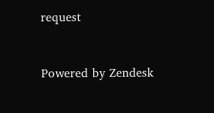request


Powered by Zendesk